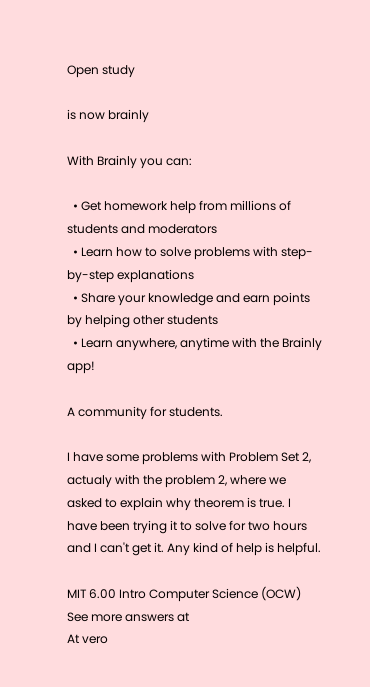Open study

is now brainly

With Brainly you can:

  • Get homework help from millions of students and moderators
  • Learn how to solve problems with step-by-step explanations
  • Share your knowledge and earn points by helping other students
  • Learn anywhere, anytime with the Brainly app!

A community for students.

I have some problems with Problem Set 2, actualy with the problem 2, where we asked to explain why theorem is true. I have been trying it to solve for two hours and I can't get it. Any kind of help is helpful.

MIT 6.00 Intro Computer Science (OCW)
See more answers at
At vero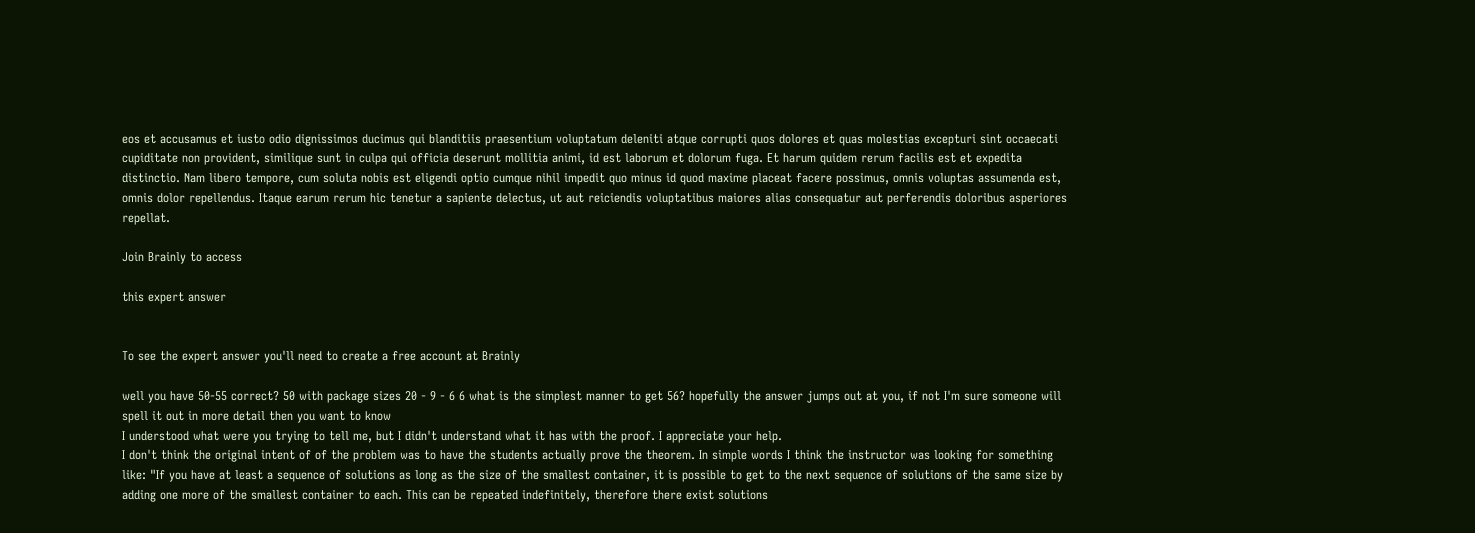eos et accusamus et iusto odio dignissimos ducimus qui blanditiis praesentium voluptatum deleniti atque corrupti quos dolores et quas molestias excepturi sint occaecati cupiditate non provident, similique sunt in culpa qui officia deserunt mollitia animi, id est laborum et dolorum fuga. Et harum quidem rerum facilis est et expedita distinctio. Nam libero tempore, cum soluta nobis est eligendi optio cumque nihil impedit quo minus id quod maxime placeat facere possimus, omnis voluptas assumenda est, omnis dolor repellendus. Itaque earum rerum hic tenetur a sapiente delectus, ut aut reiciendis voluptatibus maiores alias consequatur aut perferendis doloribus asperiores repellat.

Join Brainly to access

this expert answer


To see the expert answer you'll need to create a free account at Brainly

well you have 50-55 correct? 50 with package sizes 20 - 9 - 6 6 what is the simplest manner to get 56? hopefully the answer jumps out at you, if not I'm sure someone will spell it out in more detail then you want to know
I understood what were you trying to tell me, but I didn't understand what it has with the proof. I appreciate your help.
I don't think the original intent of of the problem was to have the students actually prove the theorem. In simple words I think the instructor was looking for something like: "If you have at least a sequence of solutions as long as the size of the smallest container, it is possible to get to the next sequence of solutions of the same size by adding one more of the smallest container to each. This can be repeated indefinitely, therefore there exist solutions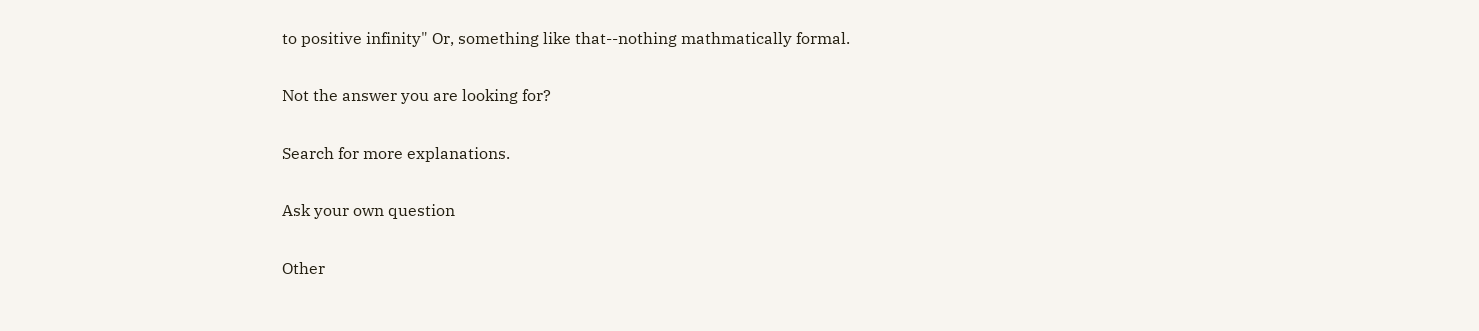to positive infinity" Or, something like that--nothing mathmatically formal.

Not the answer you are looking for?

Search for more explanations.

Ask your own question

Other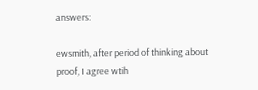answers:

ewsmith, after period of thinking about proof, I agree wtih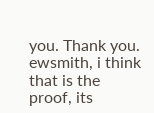you. Thank you.
ewsmith, i think that is the proof, its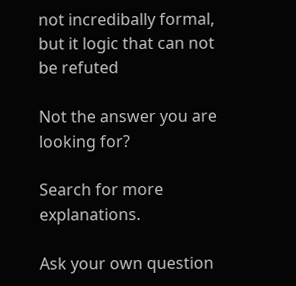not incredibally formal, but it logic that can not be refuted

Not the answer you are looking for?

Search for more explanations.

Ask your own question